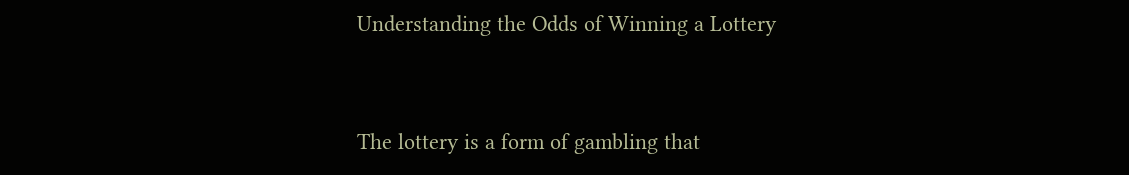Understanding the Odds of Winning a Lottery


The lottery is a form of gambling that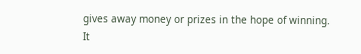gives away money or prizes in the hope of winning. It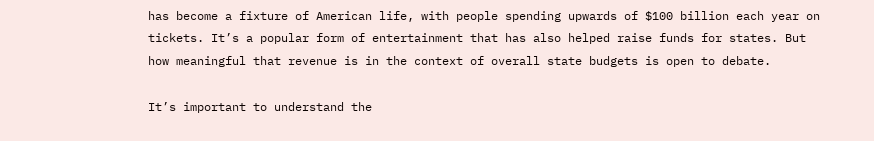has become a fixture of American life, with people spending upwards of $100 billion each year on tickets. It’s a popular form of entertainment that has also helped raise funds for states. But how meaningful that revenue is in the context of overall state budgets is open to debate.

It’s important to understand the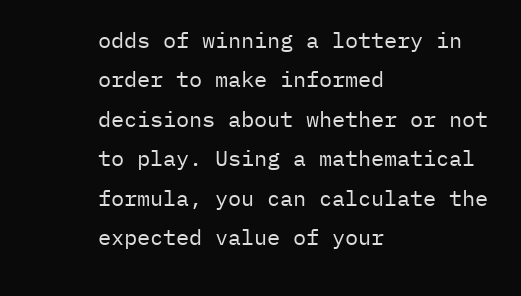odds of winning a lottery in order to make informed decisions about whether or not to play. Using a mathematical formula, you can calculate the expected value of your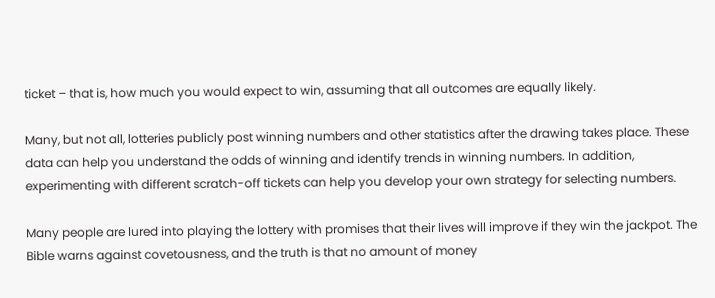ticket – that is, how much you would expect to win, assuming that all outcomes are equally likely.

Many, but not all, lotteries publicly post winning numbers and other statistics after the drawing takes place. These data can help you understand the odds of winning and identify trends in winning numbers. In addition, experimenting with different scratch-off tickets can help you develop your own strategy for selecting numbers.

Many people are lured into playing the lottery with promises that their lives will improve if they win the jackpot. The Bible warns against covetousness, and the truth is that no amount of money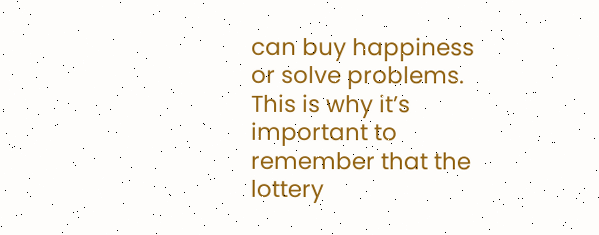can buy happiness or solve problems. This is why it’s important to remember that the lottery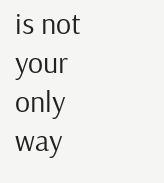is not your only way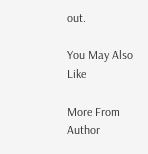out.

You May Also Like

More From Author